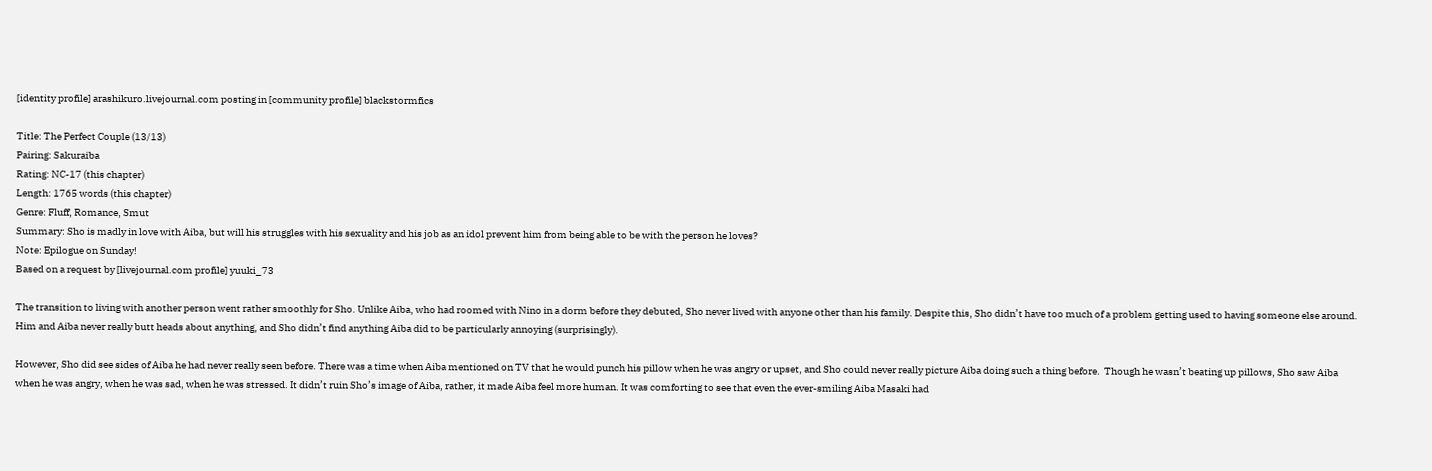[identity profile] arashikuro.livejournal.com posting in [community profile] blackstormfics

Title: The Perfect Couple (13/13)
Pairing: Sakuraiba
Rating: NC-17 (this chapter)
Length: 1765 words (this chapter)
Genre: Fluff, Romance, Smut
Summary: Sho is madly in love with Aiba, but will his struggles with his sexuality and his job as an idol prevent him from being able to be with the person he loves?
Note: Epilogue on Sunday!
Based on a request by [livejournal.com profile] yuuki_73

The transition to living with another person went rather smoothly for Sho. Unlike Aiba, who had roomed with Nino in a dorm before they debuted, Sho never lived with anyone other than his family. Despite this, Sho didn’t have too much of a problem getting used to having someone else around. Him and Aiba never really butt heads about anything, and Sho didn’t find anything Aiba did to be particularly annoying (surprisingly).

However, Sho did see sides of Aiba he had never really seen before. There was a time when Aiba mentioned on TV that he would punch his pillow when he was angry or upset, and Sho could never really picture Aiba doing such a thing before.  Though he wasn’t beating up pillows, Sho saw Aiba when he was angry, when he was sad, when he was stressed. It didn’t ruin Sho’s image of Aiba, rather, it made Aiba feel more human. It was comforting to see that even the ever-smiling Aiba Masaki had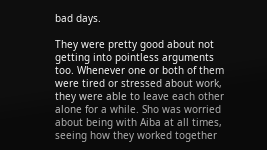bad days.

They were pretty good about not getting into pointless arguments too. Whenever one or both of them were tired or stressed about work, they were able to leave each other alone for a while. Sho was worried about being with Aiba at all times, seeing how they worked together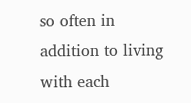so often in addition to living with each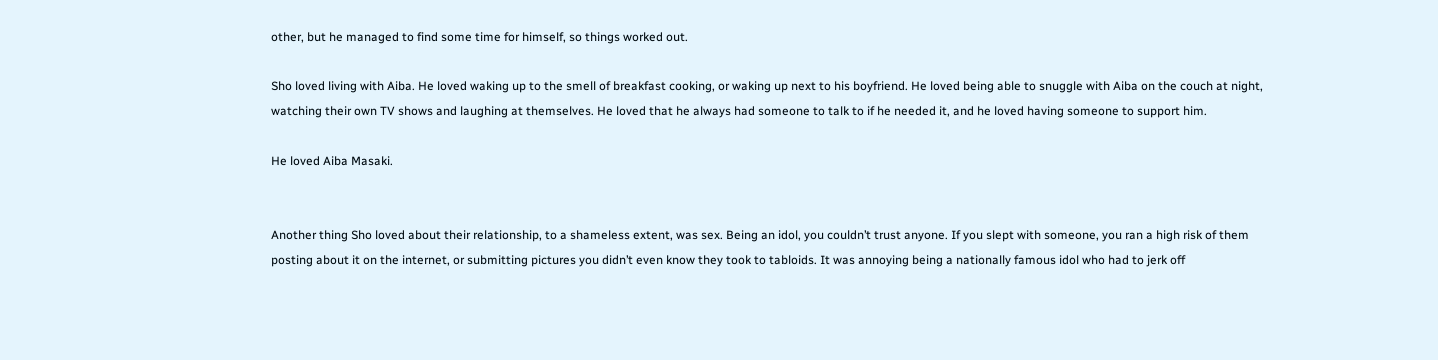other, but he managed to find some time for himself, so things worked out.

Sho loved living with Aiba. He loved waking up to the smell of breakfast cooking, or waking up next to his boyfriend. He loved being able to snuggle with Aiba on the couch at night, watching their own TV shows and laughing at themselves. He loved that he always had someone to talk to if he needed it, and he loved having someone to support him.

He loved Aiba Masaki.


Another thing Sho loved about their relationship, to a shameless extent, was sex. Being an idol, you couldn’t trust anyone. If you slept with someone, you ran a high risk of them posting about it on the internet, or submitting pictures you didn’t even know they took to tabloids. It was annoying being a nationally famous idol who had to jerk off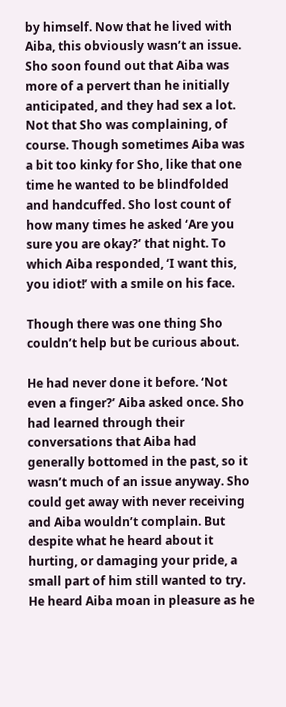by himself. Now that he lived with Aiba, this obviously wasn’t an issue. Sho soon found out that Aiba was more of a pervert than he initially anticipated, and they had sex a lot. Not that Sho was complaining, of course. Though sometimes Aiba was a bit too kinky for Sho, like that one time he wanted to be blindfolded and handcuffed. Sho lost count of how many times he asked ‘Are you sure you are okay?’ that night. To which Aiba responded, ‘I want this, you idiot!’ with a smile on his face.

Though there was one thing Sho couldn’t help but be curious about.

He had never done it before. ‘Not even a finger?’ Aiba asked once. Sho had learned through their conversations that Aiba had generally bottomed in the past, so it wasn’t much of an issue anyway. Sho could get away with never receiving and Aiba wouldn’t complain. But despite what he heard about it hurting, or damaging your pride, a small part of him still wanted to try. He heard Aiba moan in pleasure as he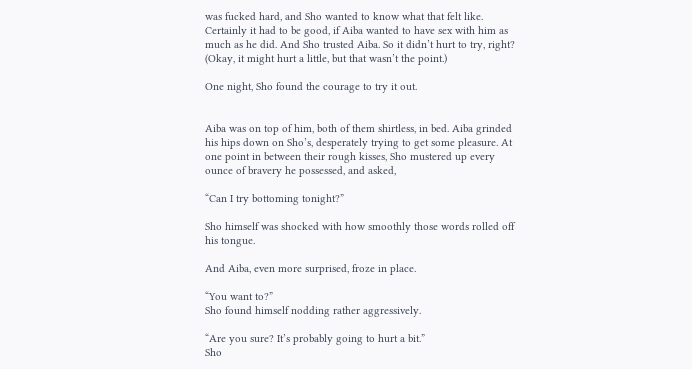was fucked hard, and Sho wanted to know what that felt like. Certainly it had to be good, if Aiba wanted to have sex with him as much as he did. And Sho trusted Aiba. So it didn’t hurt to try, right? (Okay, it might hurt a little, but that wasn’t the point.)

One night, Sho found the courage to try it out.


Aiba was on top of him, both of them shirtless, in bed. Aiba grinded his hips down on Sho’s, desperately trying to get some pleasure. At one point in between their rough kisses, Sho mustered up every ounce of bravery he possessed, and asked,

“Can I try bottoming tonight?”

Sho himself was shocked with how smoothly those words rolled off his tongue.

And Aiba, even more surprised, froze in place.

“You want to?”
Sho found himself nodding rather aggressively.

“Are you sure? It’s probably going to hurt a bit.”
Sho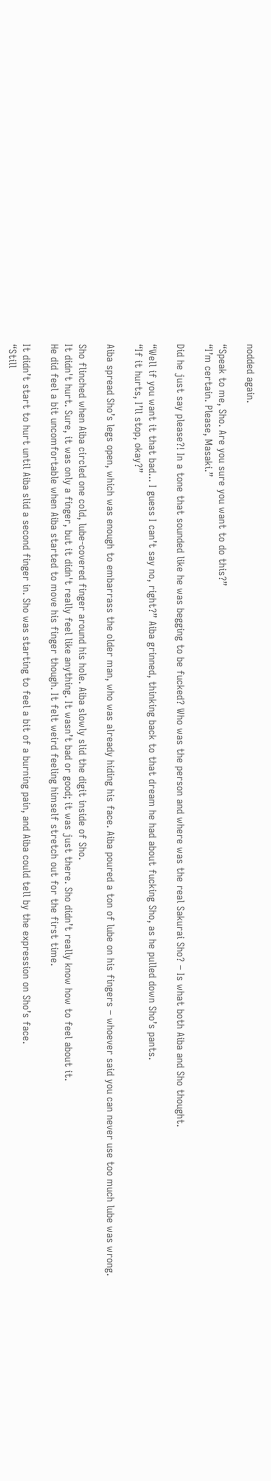nodded again.

“Speak to me, Sho. Are you sure you want to do this?”
“I’m certain. Please, Masaki.”

Did he just say please?! In a tone that sounded like he was begging to be fucked? Who was the person and where was the real Sakurai Sho? – Is what both Aiba and Sho thought.

“Well if you want it that bad... I guess I can’t say no, right?” Aiba grinned, thinking back to that dream he had about fucking Sho, as he pulled down Sho’s pants.
“If it hurts, I’ll stop, okay?”

Aiba spread Sho’s legs open, which was enough to embarrass the older man, who was already hiding his face. Aiba poured a ton of lube on his fingers – whoever said you can never use too much lube was wrong.

Sho flinched when Aiba circled one cold, lube-covered finger around his hole. Aiba slowly slid the digit inside of Sho.
It didn't hurt. Sure, it was only a finger, but it didn't really feel like anything. It wasn’t bad or good; it was just there. Sho didn’t really know how to feel about it.
He did feel a bit uncomfortable when Aiba started to move his finger though. It felt weird feeling himself stretch out for the first time.

It didn’t start to hurt until Aiba slid a second finger in. Sho was starting to feel a bit of a burning pain, and Aiba could tell by the expression on Sho’s face.
“Still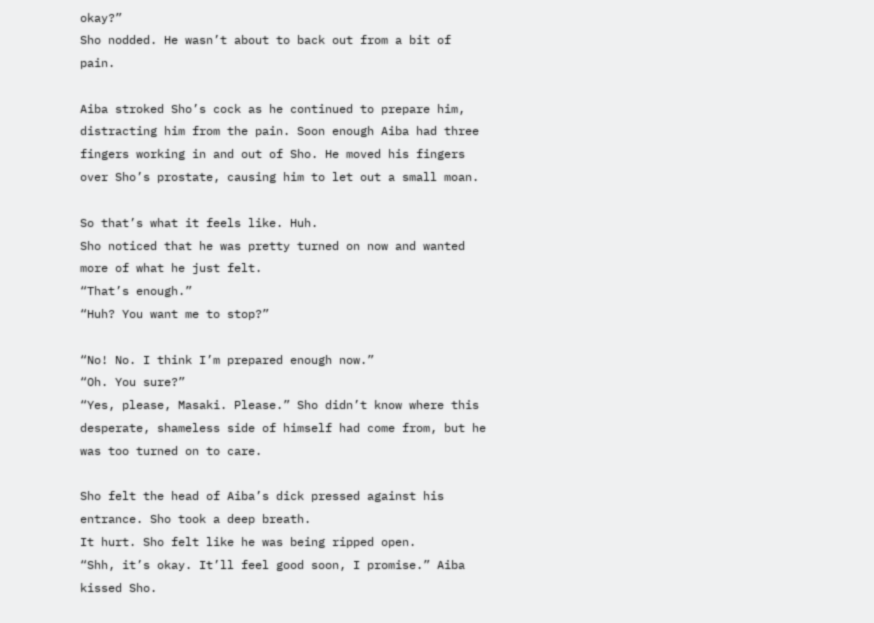okay?”
Sho nodded. He wasn’t about to back out from a bit of pain.

Aiba stroked Sho’s cock as he continued to prepare him, distracting him from the pain. Soon enough Aiba had three fingers working in and out of Sho. He moved his fingers over Sho’s prostate, causing him to let out a small moan.

So that’s what it feels like. Huh.
Sho noticed that he was pretty turned on now and wanted more of what he just felt.
“That’s enough.”
“Huh? You want me to stop?”

“No! No. I think I’m prepared enough now.”
“Oh. You sure?”
“Yes, please, Masaki. Please.” Sho didn’t know where this desperate, shameless side of himself had come from, but he was too turned on to care.

Sho felt the head of Aiba’s dick pressed against his entrance. Sho took a deep breath.
It hurt. Sho felt like he was being ripped open.
“Shh, it’s okay. It’ll feel good soon, I promise.” Aiba kissed Sho.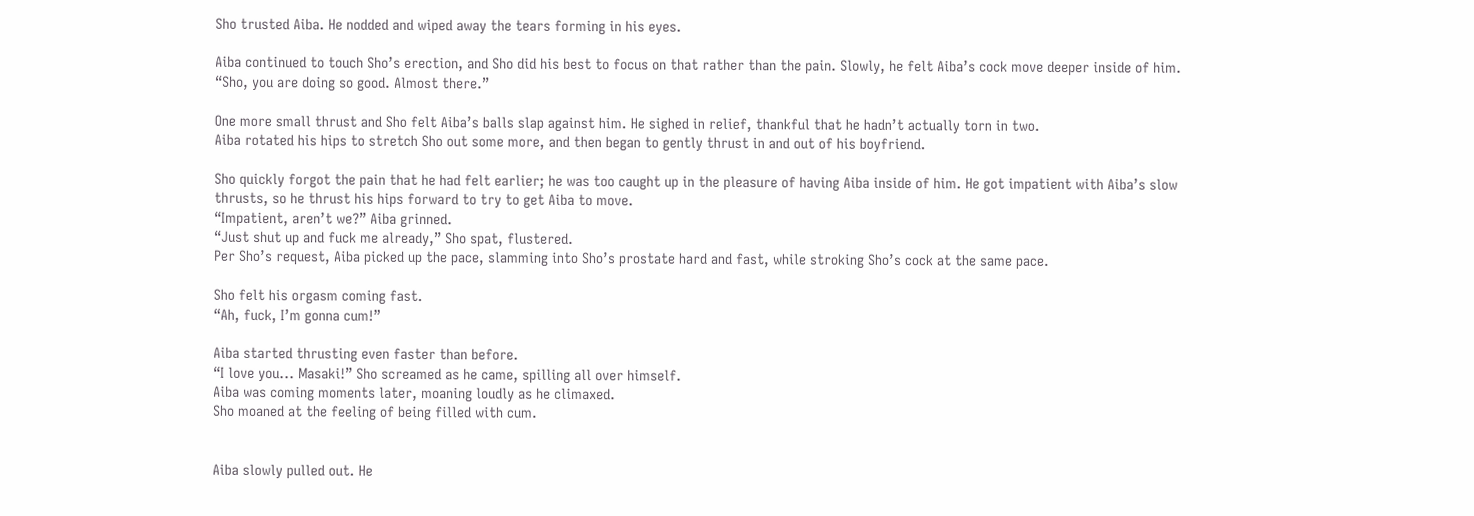Sho trusted Aiba. He nodded and wiped away the tears forming in his eyes.

Aiba continued to touch Sho’s erection, and Sho did his best to focus on that rather than the pain. Slowly, he felt Aiba’s cock move deeper inside of him.
“Sho, you are doing so good. Almost there.”

One more small thrust and Sho felt Aiba’s balls slap against him. He sighed in relief, thankful that he hadn’t actually torn in two.
Aiba rotated his hips to stretch Sho out some more, and then began to gently thrust in and out of his boyfriend.

Sho quickly forgot the pain that he had felt earlier; he was too caught up in the pleasure of having Aiba inside of him. He got impatient with Aiba’s slow thrusts, so he thrust his hips forward to try to get Aiba to move.
“Impatient, aren’t we?” Aiba grinned.
“Just shut up and fuck me already,” Sho spat, flustered.
Per Sho’s request, Aiba picked up the pace, slamming into Sho’s prostate hard and fast, while stroking Sho’s cock at the same pace.

Sho felt his orgasm coming fast.
“Ah, fuck, I’m gonna cum!”

Aiba started thrusting even faster than before.
“I love you... Masaki!” Sho screamed as he came, spilling all over himself.
Aiba was coming moments later, moaning loudly as he climaxed.
Sho moaned at the feeling of being filled with cum.


Aiba slowly pulled out. He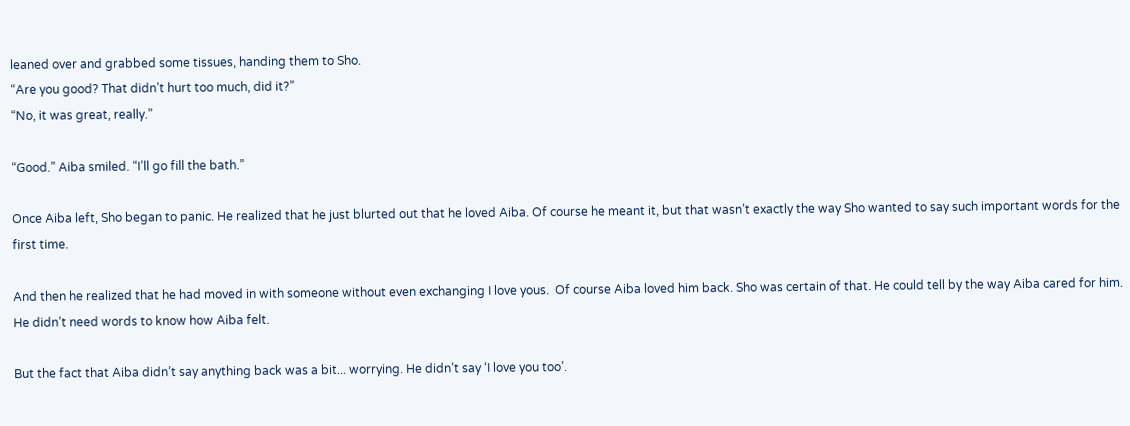leaned over and grabbed some tissues, handing them to Sho.
“Are you good? That didn’t hurt too much, did it?”
“No, it was great, really.”

“Good.” Aiba smiled. “I’ll go fill the bath.”

Once Aiba left, Sho began to panic. He realized that he just blurted out that he loved Aiba. Of course he meant it, but that wasn’t exactly the way Sho wanted to say such important words for the first time.

And then he realized that he had moved in with someone without even exchanging I love yous.  Of course Aiba loved him back. Sho was certain of that. He could tell by the way Aiba cared for him. He didn’t need words to know how Aiba felt.

But the fact that Aiba didn’t say anything back was a bit... worrying. He didn’t say ‘I love you too’.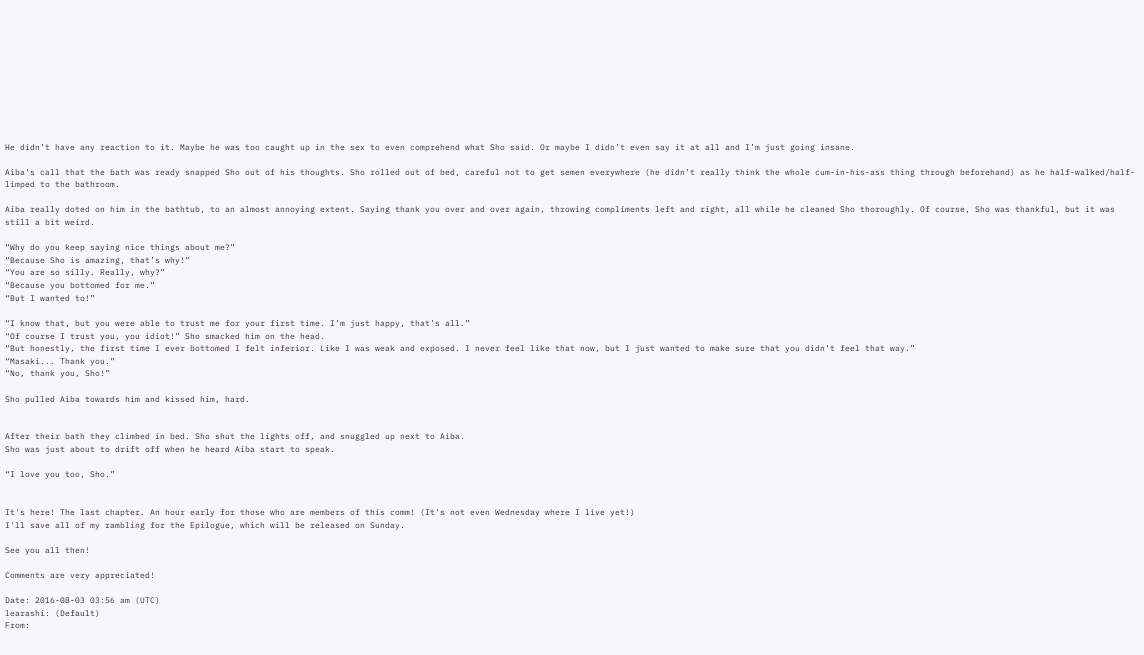He didn’t have any reaction to it. Maybe he was too caught up in the sex to even comprehend what Sho said. Or maybe I didn’t even say it at all and I’m just going insane.

Aiba’s call that the bath was ready snapped Sho out of his thoughts. Sho rolled out of bed, careful not to get semen everywhere (he didn’t really think the whole cum-in-his-ass thing through beforehand) as he half-walked/half-limped to the bathroom.

Aiba really doted on him in the bathtub, to an almost annoying extent. Saying thank you over and over again, throwing compliments left and right, all while he cleaned Sho thoroughly. Of course, Sho was thankful, but it was still a bit weird.

“Why do you keep saying nice things about me?”
“Because Sho is amazing, that’s why!”
“You are so silly. Really, why?”
“Because you bottomed for me.”
“But I wanted to!”

“I know that, but you were able to trust me for your first time. I’m just happy, that’s all.”
“Of course I trust you, you idiot!” Sho smacked him on the head.
“But honestly, the first time I ever bottomed I felt inferior. Like I was weak and exposed. I never feel like that now, but I just wanted to make sure that you didn’t feel that way.”
“Masaki... Thank you.”
“No, thank you, Sho!”

Sho pulled Aiba towards him and kissed him, hard.


After their bath they climbed in bed. Sho shut the lights off, and snuggled up next to Aiba.
Sho was just about to drift off when he heard Aiba start to speak.

“I love you too, Sho.”


It's here! The last chapter. An hour early for those who are members of this comm! (It's not even Wednesday where I live yet!)
I'll save all of my rambling for the Epilogue, which will be released on Sunday.

See you all then!

Comments are very appreciated!

Date: 2016-08-03 03:56 am (UTC)
learashi: (Default)
From: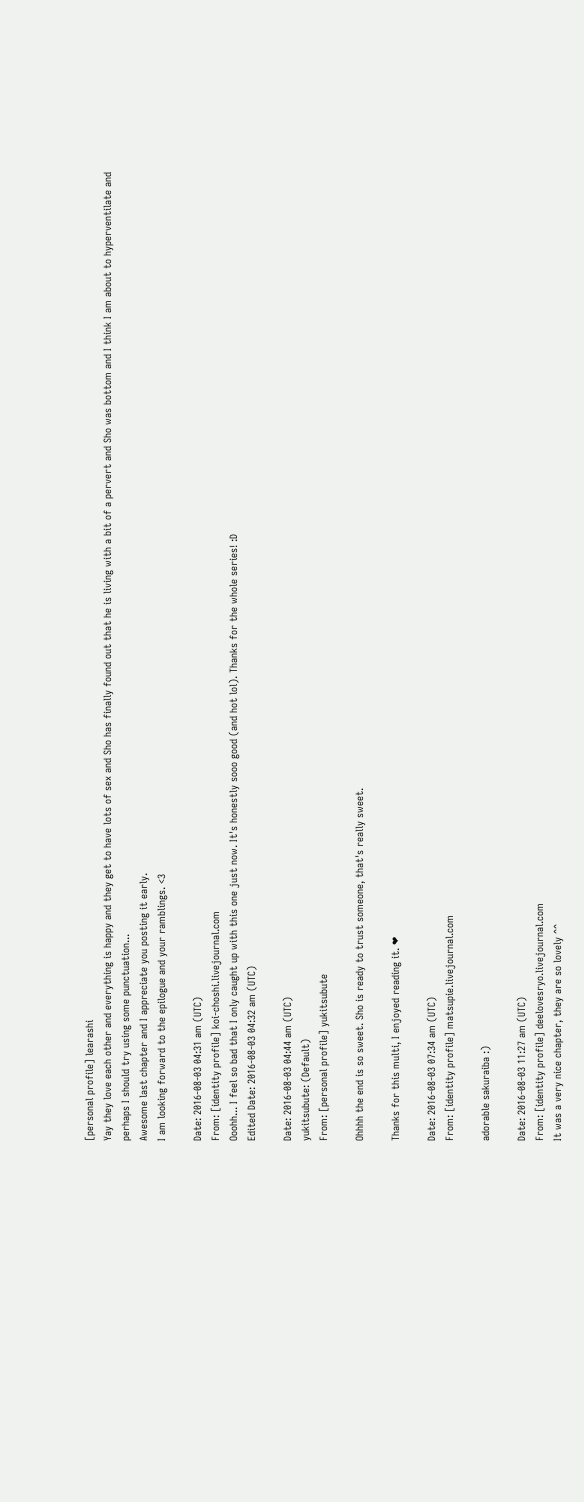[personal profile] learashi
Yay they love each other and everything is happy and they get to have lots of sex and Sho has finally found out that he is living with a bit of a pervert and Sho was bottom and I think I am about to hyperventilate and perhaps I should try using some punctuation...
Awesome last chapter and I appreciate you posting it early.
I am looking forward to the epilogue and your ramblings. <3

Date: 2016-08-03 04:31 am (UTC)
From: [identity profile] koi-choshi.livejournal.com
Ooohh... I feel so bad that I only caught up with this one just now. It's honestly sooo good (and hot lol). Thanks for the whole series! :D
Edited Date: 2016-08-03 04:32 am (UTC)

Date: 2016-08-03 04:44 am (UTC)
yukitsubute: (Default)
From: [personal profile] yukitsubute

Ohhhh the end is so sweet. Sho is ready to trust someone, that's really sweet.

Thanks for this multi, I enjoyed reading it. ❤

Date: 2016-08-03 07:34 am (UTC)
From: [identity profile] matsupie.livejournal.com

adorable sakuraiba :)

Date: 2016-08-03 11:27 am (UTC)
From: [identity profile] deelovesryo.livejournal.com
It was a very nice chapter, they are so lovely ^^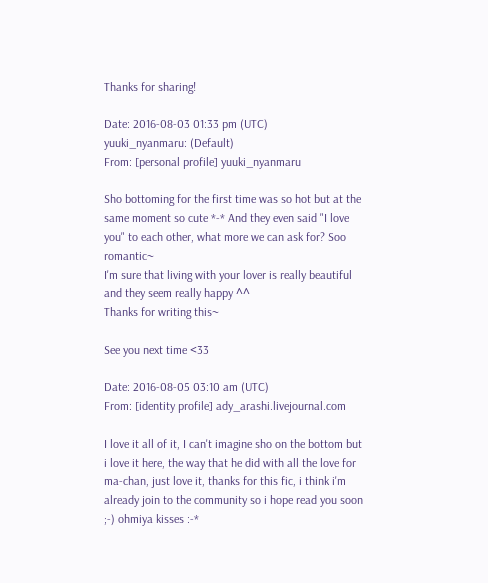Thanks for sharing!

Date: 2016-08-03 01:33 pm (UTC)
yuuki_nyanmaru: (Default)
From: [personal profile] yuuki_nyanmaru

Sho bottoming for the first time was so hot but at the same moment so cute *-* And they even said "I love you" to each other, what more we can ask for? Soo romantic~
I'm sure that living with your lover is really beautiful and they seem really happy ^^
Thanks for writing this~

See you next time <33

Date: 2016-08-05 03:10 am (UTC)
From: [identity profile] ady_arashi.livejournal.com

I love it all of it, I can't imagine sho on the bottom but i love it here, the way that he did with all the love for ma-chan, just love it, thanks for this fic, i think i'm already join to the community so i hope read you soon ;-) ohmiya kisses :-*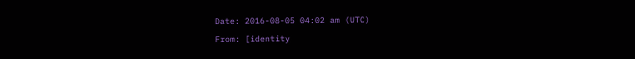Date: 2016-08-05 04:02 am (UTC)
From: [identity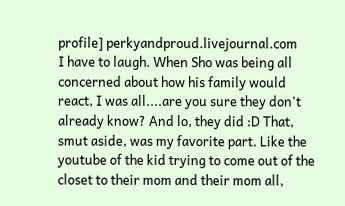profile] perkyandproud.livejournal.com
I have to laugh. When Sho was being all concerned about how his family would react, I was all....are you sure they don't already know? And lo, they did :D That, smut aside, was my favorite part. Like the youtube of the kid trying to come out of the closet to their mom and their mom all,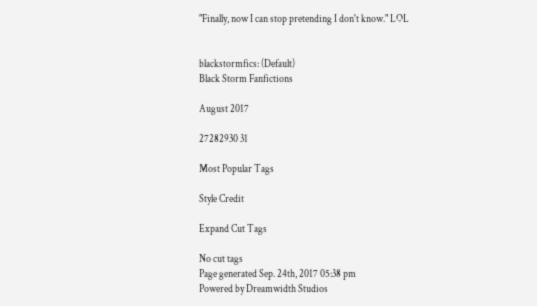"Finally, now I can stop pretending I don't know." LOL


blackstormfics: (Default)
Black Storm Fanfictions

August 2017

27282930 31

Most Popular Tags

Style Credit

Expand Cut Tags

No cut tags
Page generated Sep. 24th, 2017 05:38 pm
Powered by Dreamwidth Studios